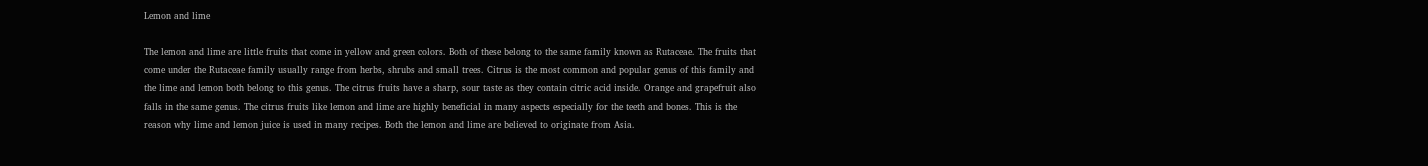Lemon and lime

The lemon and lime are little fruits that come in yellow and green colors. Both of these belong to the same family known as Rutaceae. The fruits that come under the Rutaceae family usually range from herbs, shrubs and small trees. Citrus is the most common and popular genus of this family and the lime and lemon both belong to this genus. The citrus fruits have a sharp, sour taste as they contain citric acid inside. Orange and grapefruit also falls in the same genus. The citrus fruits like lemon and lime are highly beneficial in many aspects especially for the teeth and bones. This is the reason why lime and lemon juice is used in many recipes. Both the lemon and lime are believed to originate from Asia.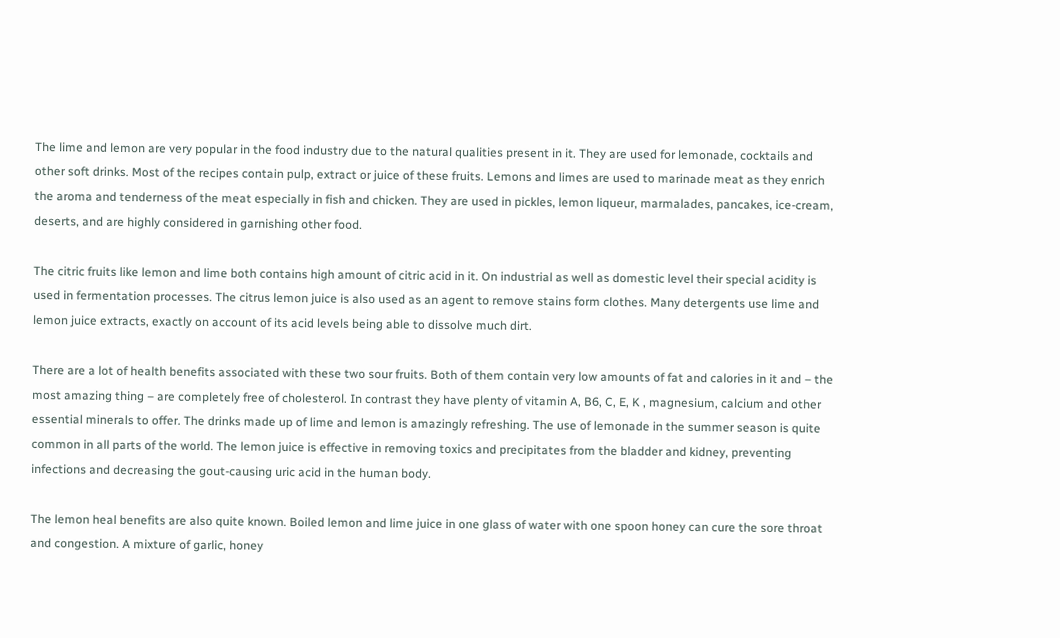The lime and lemon are very popular in the food industry due to the natural qualities present in it. They are used for lemonade, cocktails and other soft drinks. Most of the recipes contain pulp, extract or juice of these fruits. Lemons and limes are used to marinade meat as they enrich the aroma and tenderness of the meat especially in fish and chicken. They are used in pickles, lemon liqueur, marmalades, pancakes, ice-cream, deserts, and are highly considered in garnishing other food.

The citric fruits like lemon and lime both contains high amount of citric acid in it. On industrial as well as domestic level their special acidity is used in fermentation processes. The citrus lemon juice is also used as an agent to remove stains form clothes. Many detergents use lime and lemon juice extracts, exactly on account of its acid levels being able to dissolve much dirt.

There are a lot of health benefits associated with these two sour fruits. Both of them contain very low amounts of fat and calories in it and – the most amazing thing – are completely free of cholesterol. In contrast they have plenty of vitamin A, B6, C, E, K , magnesium, calcium and other essential minerals to offer. The drinks made up of lime and lemon is amazingly refreshing. The use of lemonade in the summer season is quite common in all parts of the world. The lemon juice is effective in removing toxics and precipitates from the bladder and kidney, preventing infections and decreasing the gout-causing uric acid in the human body.

The lemon heal benefits are also quite known. Boiled lemon and lime juice in one glass of water with one spoon honey can cure the sore throat and congestion. A mixture of garlic, honey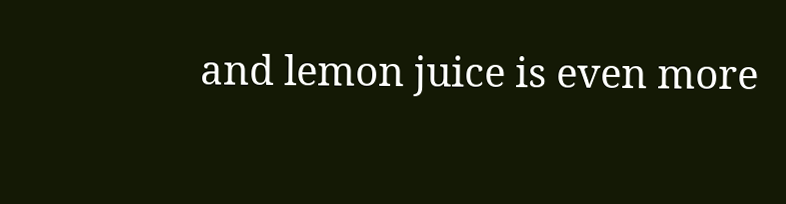and lemon juice is even more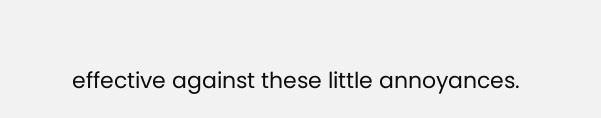effective against these little annoyances.